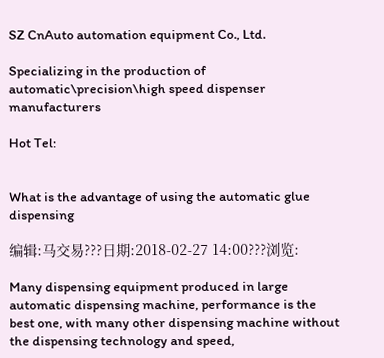SZ CnAuto automation equipment Co., Ltd.

Specializing in the production of automatic\precision\high speed dispenser manufacturers

Hot Tel:


What is the advantage of using the automatic glue dispensing

编辑:马交易???日期:2018-02-27 14:00???浏览:

Many dispensing equipment produced in large automatic dispensing machine, performance is the best one, with many other dispensing machine without the dispensing technology and speed,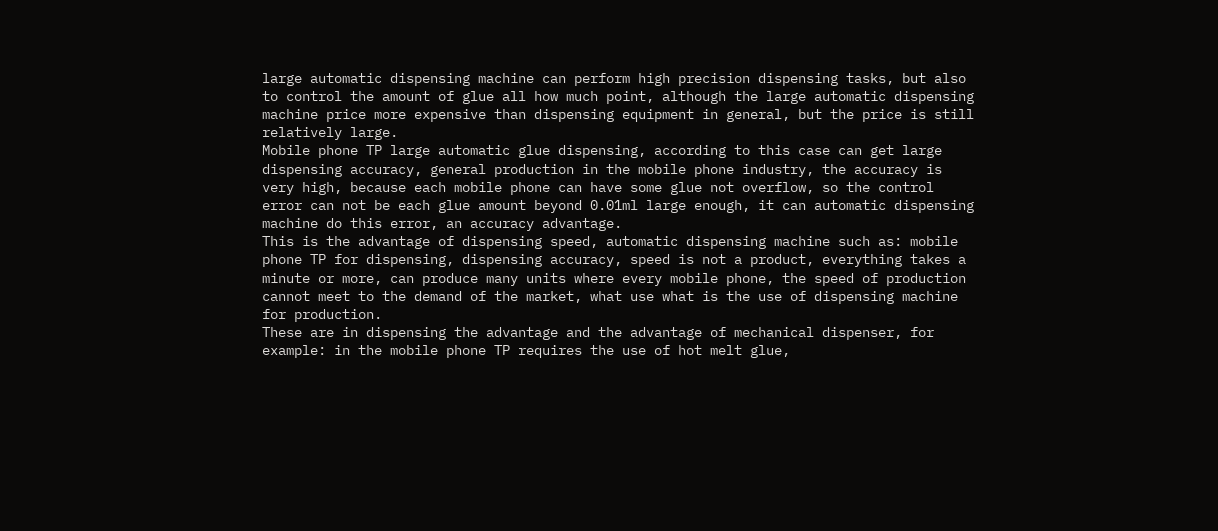large automatic dispensing machine can perform high precision dispensing tasks, but also to control the amount of glue all how much point, although the large automatic dispensing machine price more expensive than dispensing equipment in general, but the price is still relatively large.
Mobile phone TP large automatic glue dispensing, according to this case can get large dispensing accuracy, general production in the mobile phone industry, the accuracy is very high, because each mobile phone can have some glue not overflow, so the control error can not be each glue amount beyond 0.01ml large enough, it can automatic dispensing machine do this error, an accuracy advantage.
This is the advantage of dispensing speed, automatic dispensing machine such as: mobile phone TP for dispensing, dispensing accuracy, speed is not a product, everything takes a minute or more, can produce many units where every mobile phone, the speed of production cannot meet to the demand of the market, what use what is the use of dispensing machine for production.
These are in dispensing the advantage and the advantage of mechanical dispenser, for example: in the mobile phone TP requires the use of hot melt glue,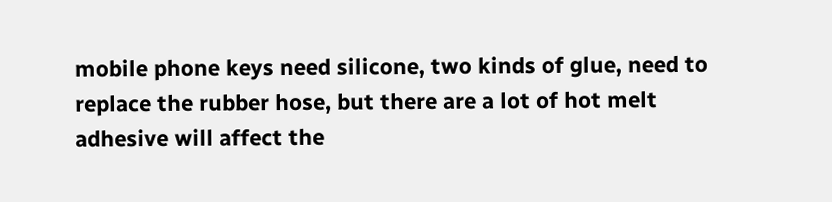mobile phone keys need silicone, two kinds of glue, need to replace the rubber hose, but there are a lot of hot melt adhesive will affect the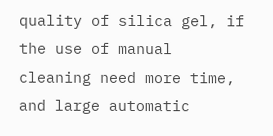quality of silica gel, if the use of manual cleaning need more time, and large automatic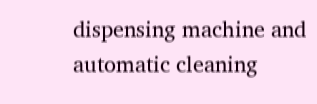dispensing machine and automatic cleaning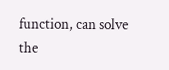function, can solve the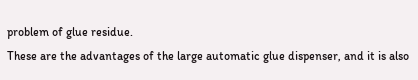problem of glue residue.
These are the advantages of the large automatic glue dispenser, and it is also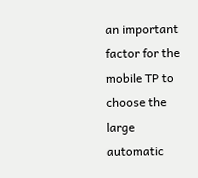an important factor for the mobile TP to choose the large automatic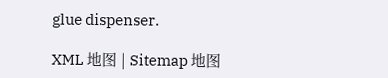glue dispenser.

XML 地图 | Sitemap 地图